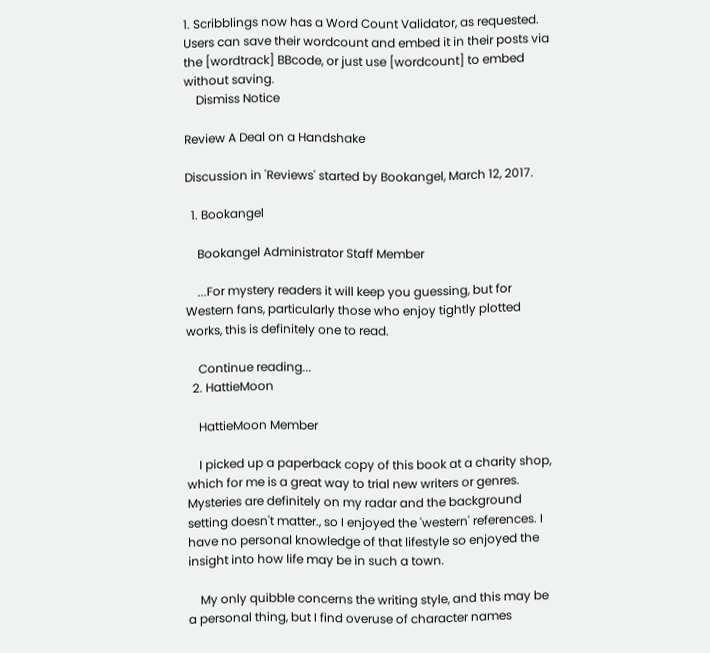1. Scribblings now has a Word Count Validator, as requested. Users can save their wordcount and embed it in their posts via the [wordtrack] BBcode, or just use [wordcount] to embed without saving.
    Dismiss Notice

Review A Deal on a Handshake

Discussion in 'Reviews' started by Bookangel, March 12, 2017.

  1. Bookangel

    Bookangel Administrator Staff Member

    ...For mystery readers it will keep you guessing, but for Western fans, particularly those who enjoy tightly plotted works, this is definitely one to read.

    Continue reading...
  2. HattieMoon

    HattieMoon Member

    I picked up a paperback copy of this book at a charity shop, which for me is a great way to trial new writers or genres. Mysteries are definitely on my radar and the background setting doesn't matter., so I enjoyed the 'western' references. I have no personal knowledge of that lifestyle so enjoyed the insight into how life may be in such a town.

    My only quibble concerns the writing style, and this may be a personal thing, but I find overuse of character names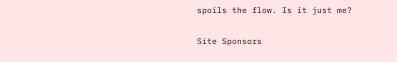spoils the flow. Is it just me?

Site Sponsors